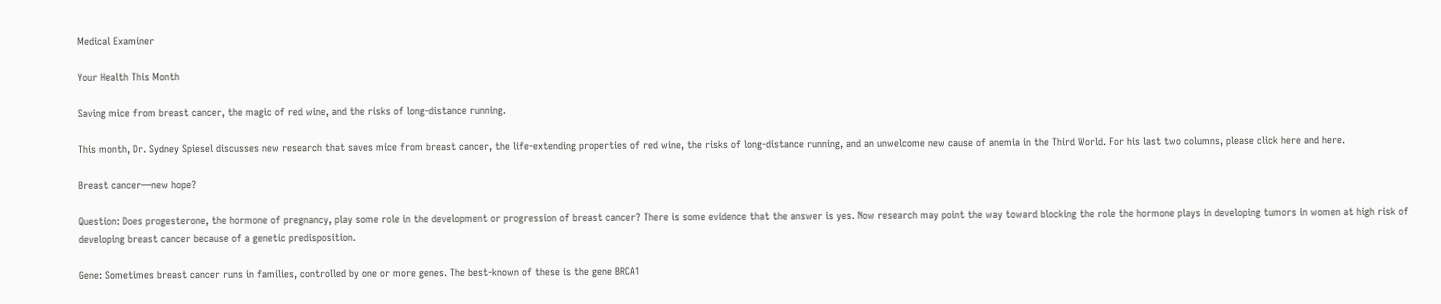Medical Examiner

Your Health This Month

Saving mice from breast cancer, the magic of red wine, and the risks of long-distance running.

This month, Dr. Sydney Spiesel discusses new research that saves mice from breast cancer, the life-extending properties of red wine, the risks of long-distance running, and an unwelcome new cause of anemia in the Third World. For his last two columns, please click here and here.

Breast cancer—new hope?

Question: Does progesterone, the hormone of pregnancy, play some role in the development or progression of breast cancer? There is some evidence that the answer is yes. Now research may point the way toward blocking the role the hormone plays in developing tumors in women at high risk of developing breast cancer because of a genetic predisposition.

Gene: Sometimes breast cancer runs in families, controlled by one or more genes. The best-known of these is the gene BRCA1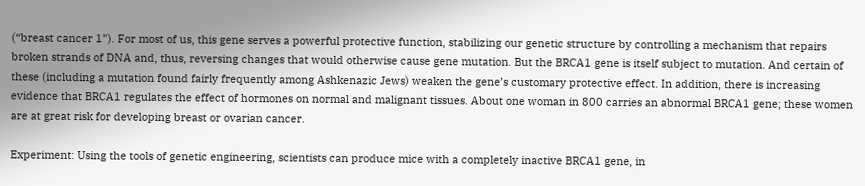(“breast cancer 1”). For most of us, this gene serves a powerful protective function, stabilizing our genetic structure by controlling a mechanism that repairs broken strands of DNA and, thus, reversing changes that would otherwise cause gene mutation. But the BRCA1 gene is itself subject to mutation. And certain of these (including a mutation found fairly frequently among Ashkenazic Jews) weaken the gene’s customary protective effect. In addition, there is increasing evidence that BRCA1 regulates the effect of hormones on normal and malignant tissues. About one woman in 800 carries an abnormal BRCA1 gene; these women are at great risk for developing breast or ovarian cancer.

Experiment: Using the tools of genetic engineering, scientists can produce mice with a completely inactive BRCA1 gene, in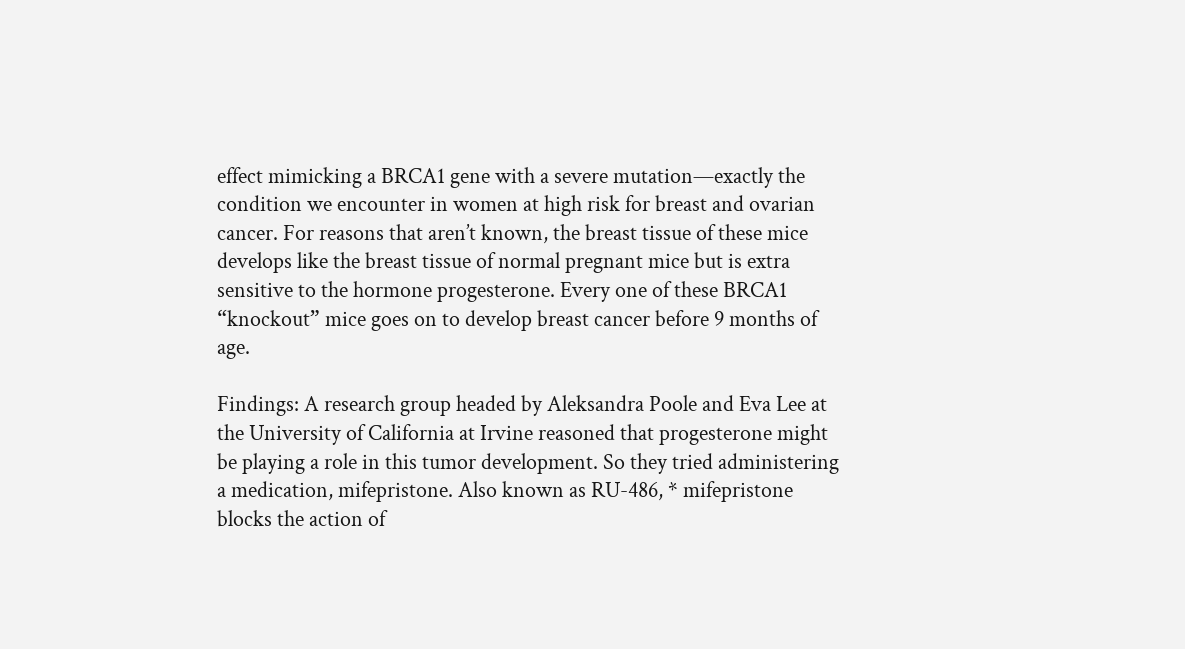effect mimicking a BRCA1 gene with a severe mutation—exactly the condition we encounter in women at high risk for breast and ovarian cancer. For reasons that aren’t known, the breast tissue of these mice develops like the breast tissue of normal pregnant mice but is extra sensitive to the hormone progesterone. Every one of these BRCA1 “knockout” mice goes on to develop breast cancer before 9 months of age.

Findings: A research group headed by Aleksandra Poole and Eva Lee at the University of California at Irvine reasoned that progesterone might be playing a role in this tumor development. So they tried administering a medication, mifepristone. Also known as RU-486, * mifepristone blocks the action of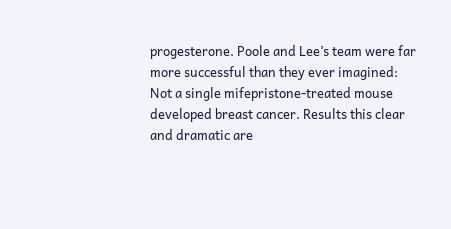progesterone. Poole and Lee’s team were far more successful than they ever imagined: Not a single mifepristone-treated mouse developed breast cancer. Results this clear and dramatic are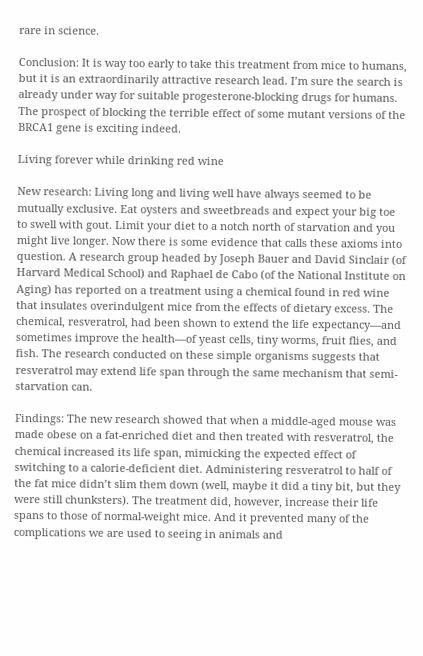rare in science.

Conclusion: It is way too early to take this treatment from mice to humans, but it is an extraordinarily attractive research lead. I’m sure the search is already under way for suitable progesterone-blocking drugs for humans. The prospect of blocking the terrible effect of some mutant versions of the BRCA1 gene is exciting indeed.

Living forever while drinking red wine

New research: Living long and living well have always seemed to be mutually exclusive. Eat oysters and sweetbreads and expect your big toe to swell with gout. Limit your diet to a notch north of starvation and you might live longer. Now there is some evidence that calls these axioms into question. A research group headed by Joseph Bauer and David Sinclair (of Harvard Medical School) and Raphael de Cabo (of the National Institute on Aging) has reported on a treatment using a chemical found in red wine that insulates overindulgent mice from the effects of dietary excess. The chemical, resveratrol, had been shown to extend the life expectancy—and sometimes improve the health—of yeast cells, tiny worms, fruit flies, and fish. The research conducted on these simple organisms suggests that resveratrol may extend life span through the same mechanism that semi-starvation can.

Findings: The new research showed that when a middle-aged mouse was made obese on a fat-enriched diet and then treated with resveratrol, the chemical increased its life span, mimicking the expected effect of switching to a calorie-deficient diet. Administering resveratrol to half of the fat mice didn’t slim them down (well, maybe it did a tiny bit, but they were still chunksters). The treatment did, however, increase their life spans to those of normal-weight mice. And it prevented many of the complications we are used to seeing in animals and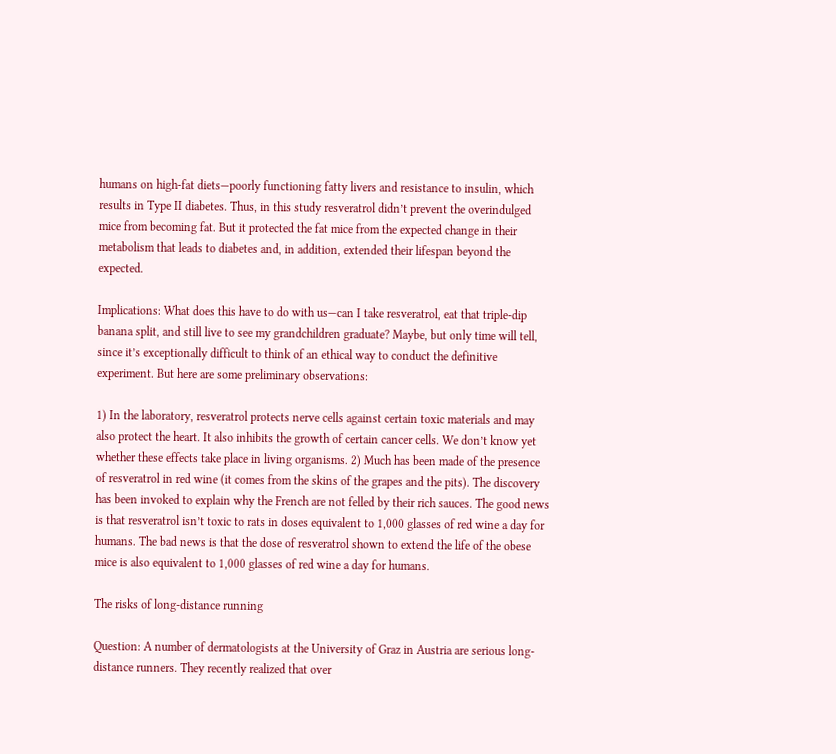humans on high-fat diets—poorly functioning fatty livers and resistance to insulin, which results in Type II diabetes. Thus, in this study resveratrol didn’t prevent the overindulged mice from becoming fat. But it protected the fat mice from the expected change in their metabolism that leads to diabetes and, in addition, extended their lifespan beyond the expected.

Implications: What does this have to do with us—can I take resveratrol, eat that triple-dip banana split, and still live to see my grandchildren graduate? Maybe, but only time will tell, since it’s exceptionally difficult to think of an ethical way to conduct the definitive experiment. But here are some preliminary observations:

1) In the laboratory, resveratrol protects nerve cells against certain toxic materials and may also protect the heart. It also inhibits the growth of certain cancer cells. We don’t know yet whether these effects take place in living organisms. 2) Much has been made of the presence of resveratrol in red wine (it comes from the skins of the grapes and the pits). The discovery has been invoked to explain why the French are not felled by their rich sauces. The good news is that resveratrol isn’t toxic to rats in doses equivalent to 1,000 glasses of red wine a day for humans. The bad news is that the dose of resveratrol shown to extend the life of the obese mice is also equivalent to 1,000 glasses of red wine a day for humans.

The risks of long-distance running

Question: A number of dermatologists at the University of Graz in Austria are serious long-distance runners. They recently realized that over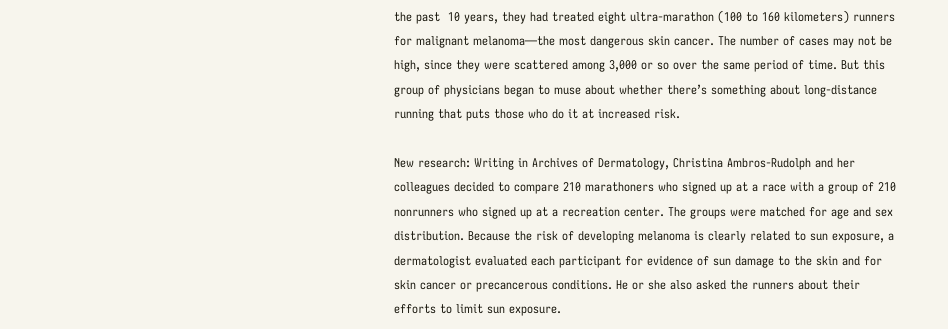the past  10 years, they had treated eight ultra-marathon (100 to 160 kilometers) runners for malignant melanoma—the most dangerous skin cancer. The number of cases may not be high, since they were scattered among 3,000 or so over the same period of time. But this group of physicians began to muse about whether there’s something about long-distance running that puts those who do it at increased risk.

New research: Writing in Archives of Dermatology, Christina Ambros-Rudolph and her colleagues decided to compare 210 marathoners who signed up at a race with a group of 210 nonrunners who signed up at a recreation center. The groups were matched for age and sex distribution. Because the risk of developing melanoma is clearly related to sun exposure, a dermatologist evaluated each participant for evidence of sun damage to the skin and for skin cancer or precancerous conditions. He or she also asked the runners about their efforts to limit sun exposure.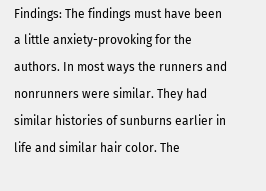Findings: The findings must have been a little anxiety-provoking for the authors. In most ways the runners and nonrunners were similar. They had similar histories of sunburns earlier in life and similar hair color. The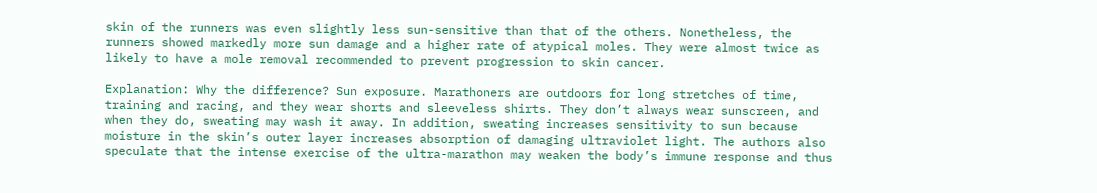skin of the runners was even slightly less sun-sensitive than that of the others. Nonetheless, the runners showed markedly more sun damage and a higher rate of atypical moles. They were almost twice as likely to have a mole removal recommended to prevent progression to skin cancer.

Explanation: Why the difference? Sun exposure. Marathoners are outdoors for long stretches of time, training and racing, and they wear shorts and sleeveless shirts. They don’t always wear sunscreen, and when they do, sweating may wash it away. In addition, sweating increases sensitivity to sun because moisture in the skin’s outer layer increases absorption of damaging ultraviolet light. The authors also speculate that the intense exercise of the ultra-marathon may weaken the body’s immune response and thus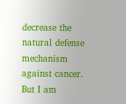decrease the natural defense mechanism against cancer. But I am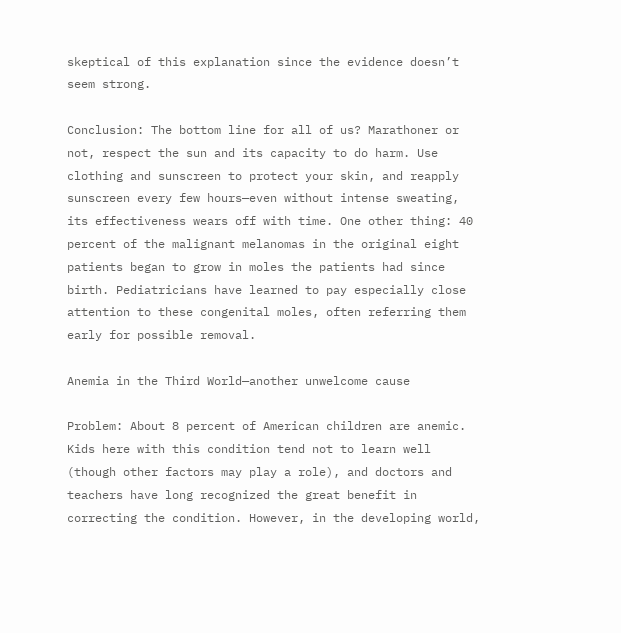skeptical of this explanation since the evidence doesn’t seem strong.

Conclusion: The bottom line for all of us? Marathoner or not, respect the sun and its capacity to do harm. Use clothing and sunscreen to protect your skin, and reapply sunscreen every few hours—even without intense sweating, its effectiveness wears off with time. One other thing: 40 percent of the malignant melanomas in the original eight patients began to grow in moles the patients had since birth. Pediatricians have learned to pay especially close attention to these congenital moles, often referring them early for possible removal.

Anemia in the Third World—another unwelcome cause

Problem: About 8 percent of American children are anemic. Kids here with this condition tend not to learn well (though other factors may play a role), and doctors and teachers have long recognized the great benefit in correcting the condition. However, in the developing world,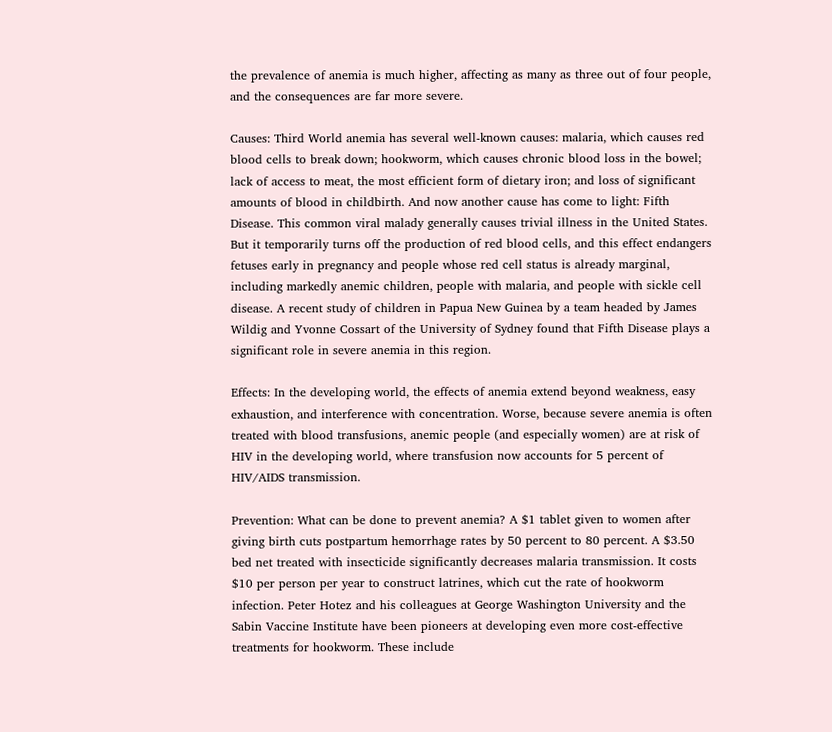the prevalence of anemia is much higher, affecting as many as three out of four people, and the consequences are far more severe.

Causes: Third World anemia has several well-known causes: malaria, which causes red blood cells to break down; hookworm, which causes chronic blood loss in the bowel; lack of access to meat, the most efficient form of dietary iron; and loss of significant amounts of blood in childbirth. And now another cause has come to light: Fifth Disease. This common viral malady generally causes trivial illness in the United States. But it temporarily turns off the production of red blood cells, and this effect endangers fetuses early in pregnancy and people whose red cell status is already marginal, including markedly anemic children, people with malaria, and people with sickle cell disease. A recent study of children in Papua New Guinea by a team headed by James Wildig and Yvonne Cossart of the University of Sydney found that Fifth Disease plays a significant role in severe anemia in this region.

Effects: In the developing world, the effects of anemia extend beyond weakness, easy exhaustion, and interference with concentration. Worse, because severe anemia is often treated with blood transfusions, anemic people (and especially women) are at risk of HIV in the developing world, where transfusion now accounts for 5 percent of HIV/AIDS transmission.

Prevention: What can be done to prevent anemia? A $1 tablet given to women after giving birth cuts postpartum hemorrhage rates by 50 percent to 80 percent. A $3.50 bed net treated with insecticide significantly decreases malaria transmission. It costs $10 per person per year to construct latrines, which cut the rate of hookworm infection. Peter Hotez and his colleagues at George Washington University and the Sabin Vaccine Institute have been pioneers at developing even more cost-effective treatments for hookworm. These include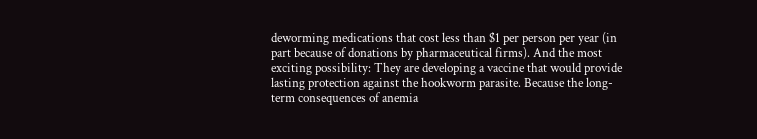deworming medications that cost less than $1 per person per year (in part because of donations by pharmaceutical firms). And the most exciting possibility: They are developing a vaccine that would provide lasting protection against the hookworm parasite. Because the long-term consequences of anemia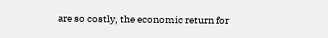are so costly, the economic return for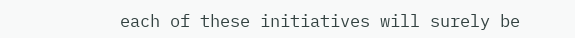each of these initiatives will surely be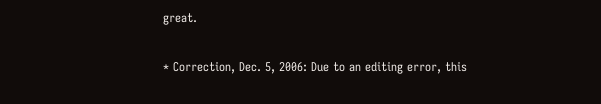great.

* Correction, Dec. 5, 2006: Due to an editing error, this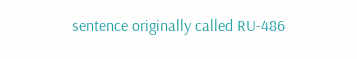sentence originally called RU-486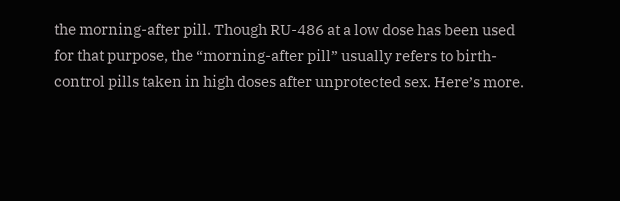the morning-after pill. Though RU-486 at a low dose has been used for that purpose, the “morning-after pill” usually refers to birth-control pills taken in high doses after unprotected sex. Here’s more.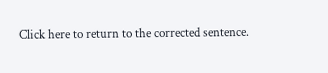Click here to return to the corrected sentence.